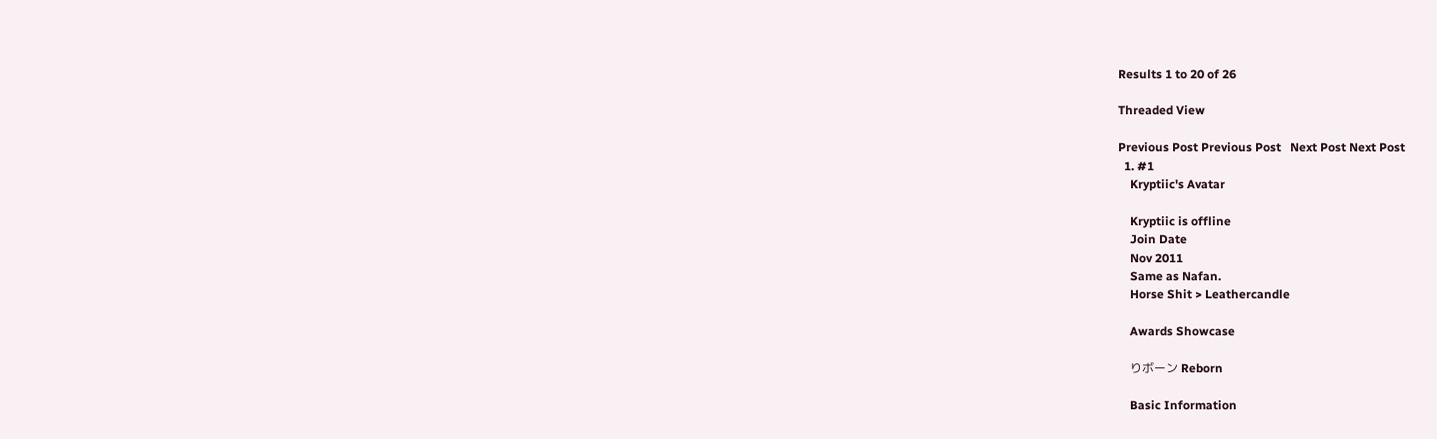Results 1 to 20 of 26

Threaded View

Previous Post Previous Post   Next Post Next Post
  1. #1
    Kryptiic's Avatar

    Kryptiic is offline
    Join Date
    Nov 2011
    Same as Nafan.
    Horse Shit > Leathercandle

    Awards Showcase

    りボーン Reborn

    Basic Information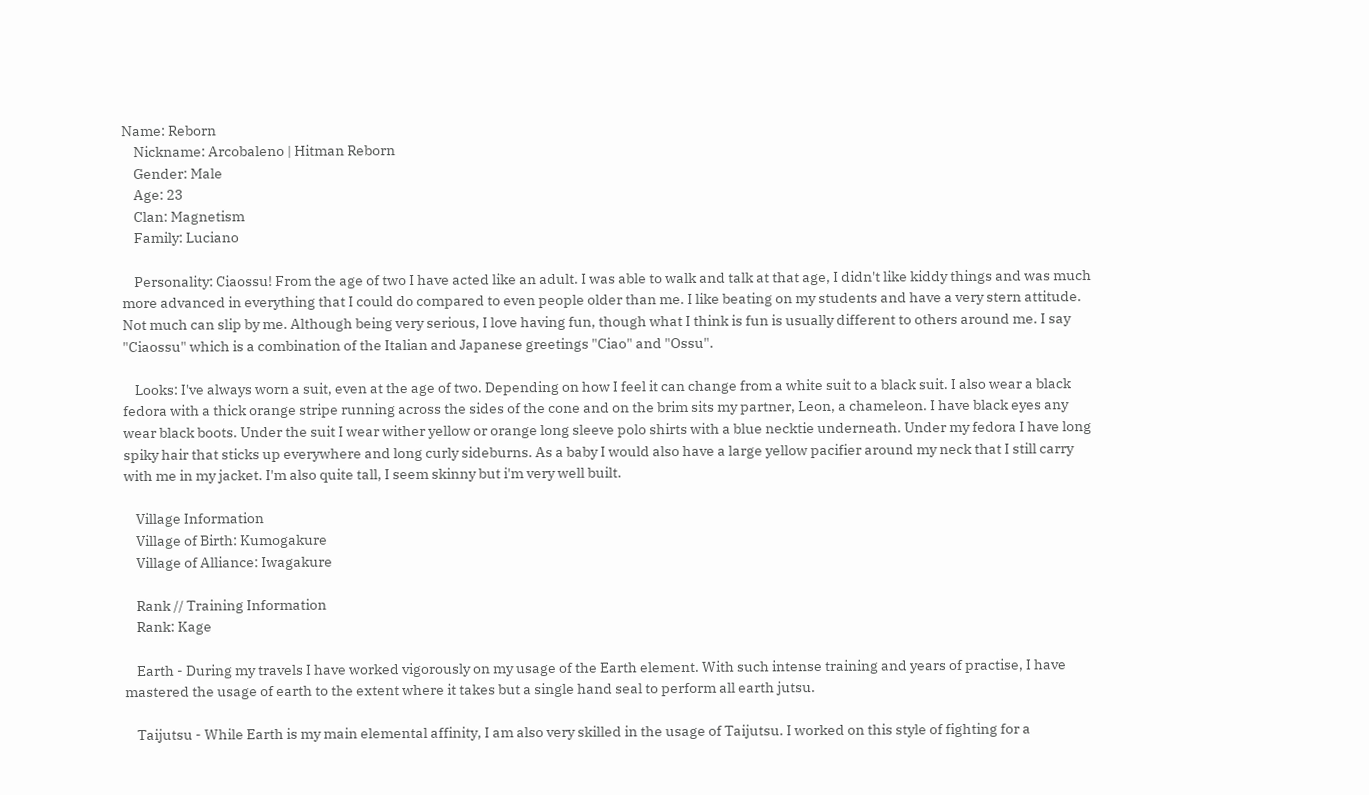Name: Reborn
    Nickname: Arcobaleno | Hitman Reborn
    Gender: Male
    Age: 23
    Clan: Magnetism
    Family: Luciano

    Personality: Ciaossu! From the age of two I have acted like an adult. I was able to walk and talk at that age, I didn't like kiddy things and was much more advanced in everything that I could do compared to even people older than me. I like beating on my students and have a very stern attitude. Not much can slip by me. Although being very serious, I love having fun, though what I think is fun is usually different to others around me. I say "Ciaossu" which is a combination of the Italian and Japanese greetings "Ciao" and "Ossu".

    Looks: I've always worn a suit, even at the age of two. Depending on how I feel it can change from a white suit to a black suit. I also wear a black fedora with a thick orange stripe running across the sides of the cone and on the brim sits my partner, Leon, a chameleon. I have black eyes any wear black boots. Under the suit I wear wither yellow or orange long sleeve polo shirts with a blue necktie underneath. Under my fedora I have long spiky hair that sticks up everywhere and long curly sideburns. As a baby I would also have a large yellow pacifier around my neck that I still carry with me in my jacket. I'm also quite tall, I seem skinny but i'm very well built.

    Village Information
    Village of Birth: Kumogakure
    Village of Alliance: Iwagakure

    Rank // Training Information
    Rank: Kage

    Earth - During my travels I have worked vigorously on my usage of the Earth element. With such intense training and years of practise, I have mastered the usage of earth to the extent where it takes but a single hand seal to perform all earth jutsu.

    Taijutsu - While Earth is my main elemental affinity, I am also very skilled in the usage of Taijutsu. I worked on this style of fighting for a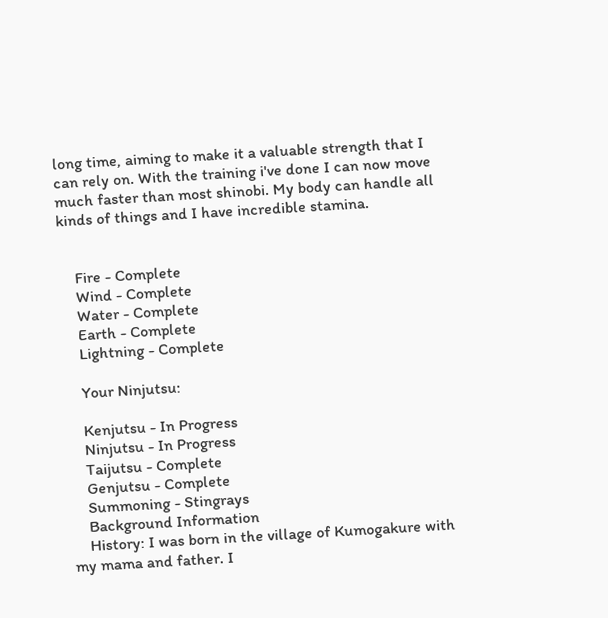long time, aiming to make it a valuable strength that I can rely on. With the training i've done I can now move much faster than most shinobi. My body can handle all kinds of things and I have incredible stamina.


    Fire - Complete
    Wind - Complete
    Water - Complete
    Earth - Complete
    Lightning - Complete

    Your Ninjutsu:

    Kenjutsu - In Progress
    Ninjutsu - In Progress
    Taijutsu - Complete
    Genjutsu - Complete
    Summoning - Stingrays
    Background Information
    History: I was born in the village of Kumogakure with my mama and father. I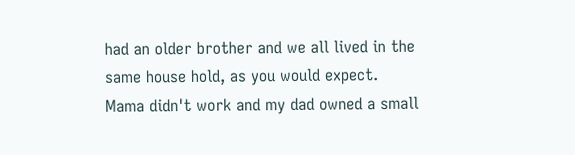had an older brother and we all lived in the same house hold, as you would expect. Mama didn't work and my dad owned a small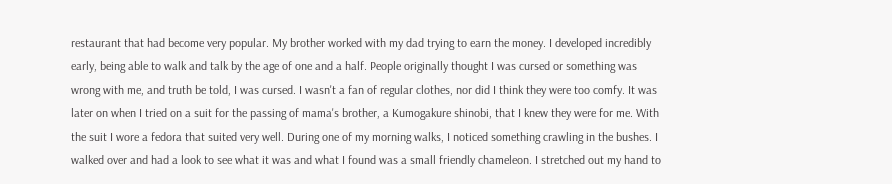restaurant that had become very popular. My brother worked with my dad trying to earn the money. I developed incredibly early, being able to walk and talk by the age of one and a half. People originally thought I was cursed or something was wrong with me, and truth be told, I was cursed. I wasn't a fan of regular clothes, nor did I think they were too comfy. It was later on when I tried on a suit for the passing of mama's brother, a Kumogakure shinobi, that I knew they were for me. With the suit I wore a fedora that suited very well. During one of my morning walks, I noticed something crawling in the bushes. I walked over and had a look to see what it was and what I found was a small friendly chameleon. I stretched out my hand to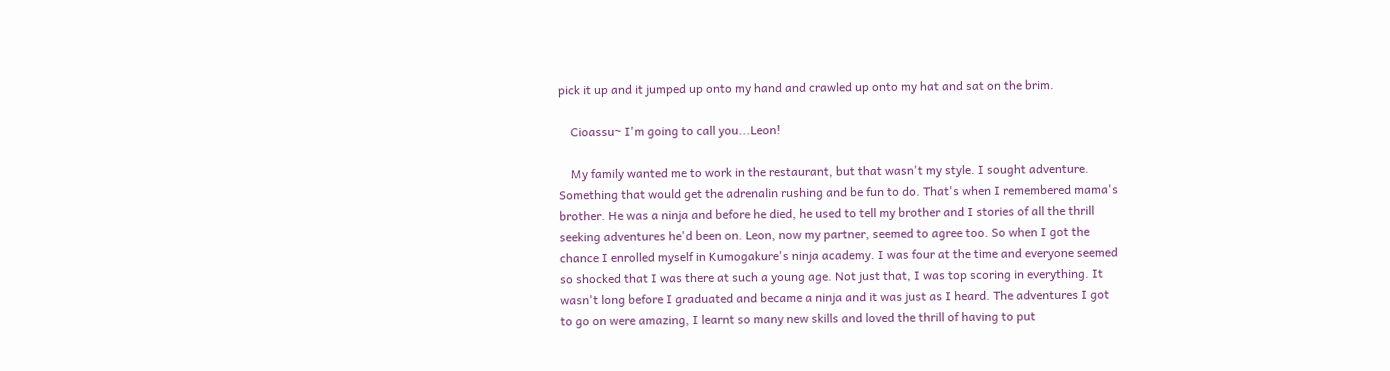pick it up and it jumped up onto my hand and crawled up onto my hat and sat on the brim.

    Cioassu~ I'm going to call you...Leon!

    My family wanted me to work in the restaurant, but that wasn't my style. I sought adventure. Something that would get the adrenalin rushing and be fun to do. That's when I remembered mama's brother. He was a ninja and before he died, he used to tell my brother and I stories of all the thrill seeking adventures he'd been on. Leon, now my partner, seemed to agree too. So when I got the chance I enrolled myself in Kumogakure's ninja academy. I was four at the time and everyone seemed so shocked that I was there at such a young age. Not just that, I was top scoring in everything. It wasn't long before I graduated and became a ninja and it was just as I heard. The adventures I got to go on were amazing, I learnt so many new skills and loved the thrill of having to put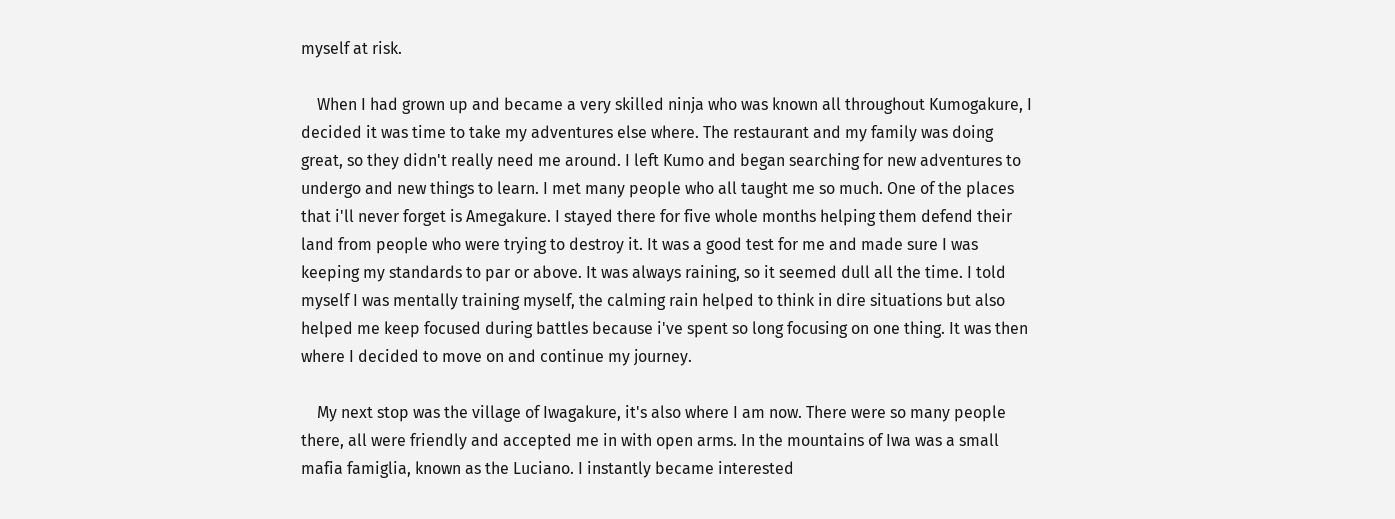myself at risk.

    When I had grown up and became a very skilled ninja who was known all throughout Kumogakure, I decided it was time to take my adventures else where. The restaurant and my family was doing great, so they didn't really need me around. I left Kumo and began searching for new adventures to undergo and new things to learn. I met many people who all taught me so much. One of the places that i'll never forget is Amegakure. I stayed there for five whole months helping them defend their land from people who were trying to destroy it. It was a good test for me and made sure I was keeping my standards to par or above. It was always raining, so it seemed dull all the time. I told myself I was mentally training myself, the calming rain helped to think in dire situations but also helped me keep focused during battles because i've spent so long focusing on one thing. It was then where I decided to move on and continue my journey.

    My next stop was the village of Iwagakure, it's also where I am now. There were so many people there, all were friendly and accepted me in with open arms. In the mountains of Iwa was a small mafia famiglia, known as the Luciano. I instantly became interested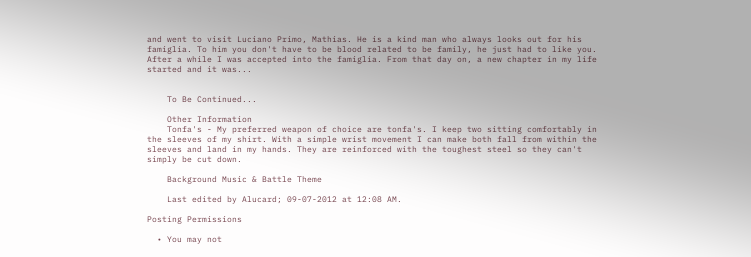and went to visit Luciano Primo, Mathias. He is a kind man who always looks out for his famiglia. To him you don't have to be blood related to be family, he just had to like you. After a while I was accepted into the famiglia. From that day on, a new chapter in my life started and it was...


    To Be Continued...

    Other Information
    Tonfa's - My preferred weapon of choice are tonfa's. I keep two sitting comfortably in the sleeves of my shirt. With a simple wrist movement I can make both fall from within the sleeves and land in my hands. They are reinforced with the toughest steel so they can't simply be cut down.

    Background Music & Battle Theme

    Last edited by Alucard; 09-07-2012 at 12:08 AM.

Posting Permissions

  • You may not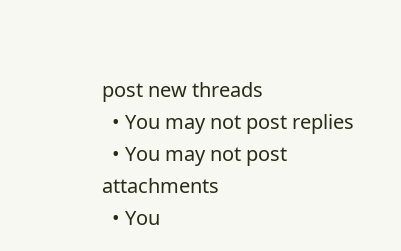post new threads
  • You may not post replies
  • You may not post attachments
  • You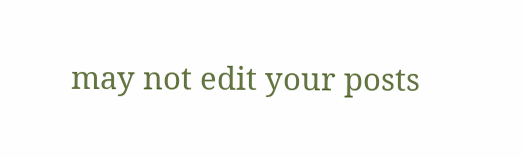may not edit your posts